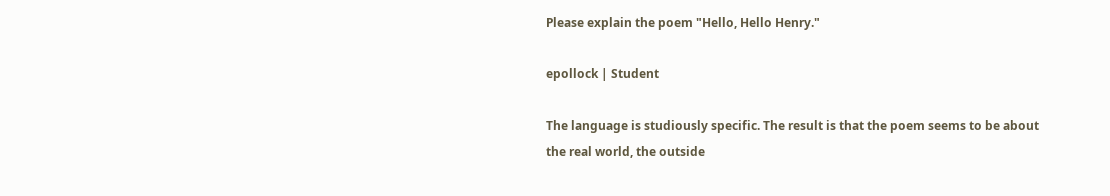Please explain the poem "Hello, Hello Henry."

epollock | Student

The language is studiously specific. The result is that the poem seems to be about the real world, the outside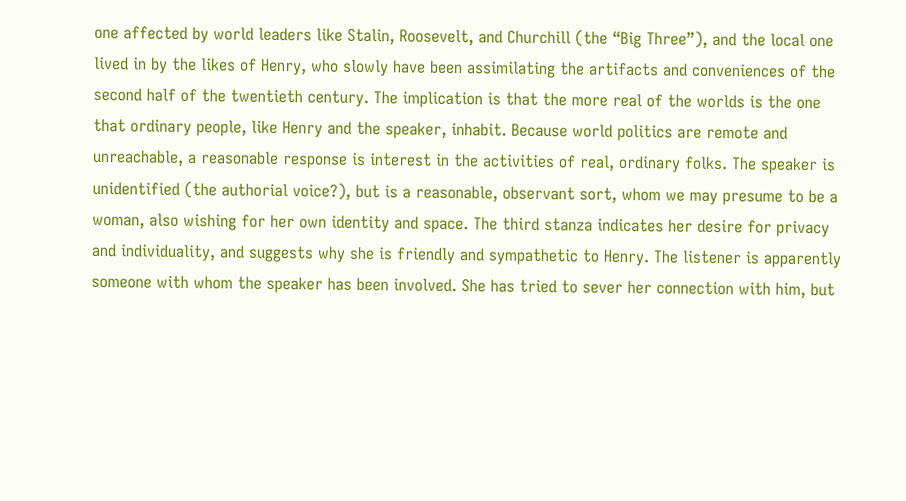one affected by world leaders like Stalin, Roosevelt, and Churchill (the “Big Three”), and the local one lived in by the likes of Henry, who slowly have been assimilating the artifacts and conveniences of the second half of the twentieth century. The implication is that the more real of the worlds is the one that ordinary people, like Henry and the speaker, inhabit. Because world politics are remote and unreachable, a reasonable response is interest in the activities of real, ordinary folks. The speaker is unidentified (the authorial voice?), but is a reasonable, observant sort, whom we may presume to be a woman, also wishing for her own identity and space. The third stanza indicates her desire for privacy and individuality, and suggests why she is friendly and sympathetic to Henry. The listener is apparently someone with whom the speaker has been involved. She has tried to sever her connection with him, but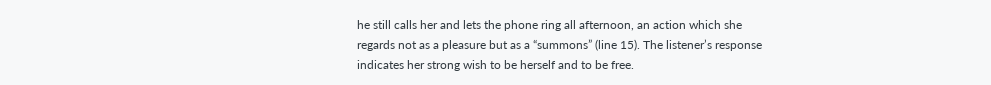he still calls her and lets the phone ring all afternoon, an action which she regards not as a pleasure but as a “summons” (line 15). The listener’s response indicates her strong wish to be herself and to be free.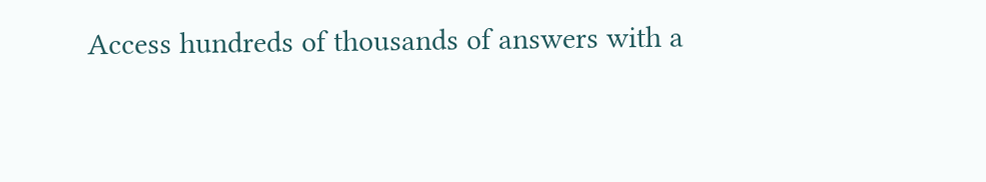Access hundreds of thousands of answers with a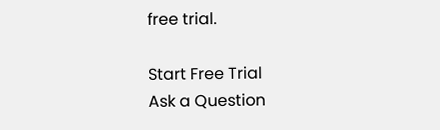free trial.

Start Free Trial
Ask a Question